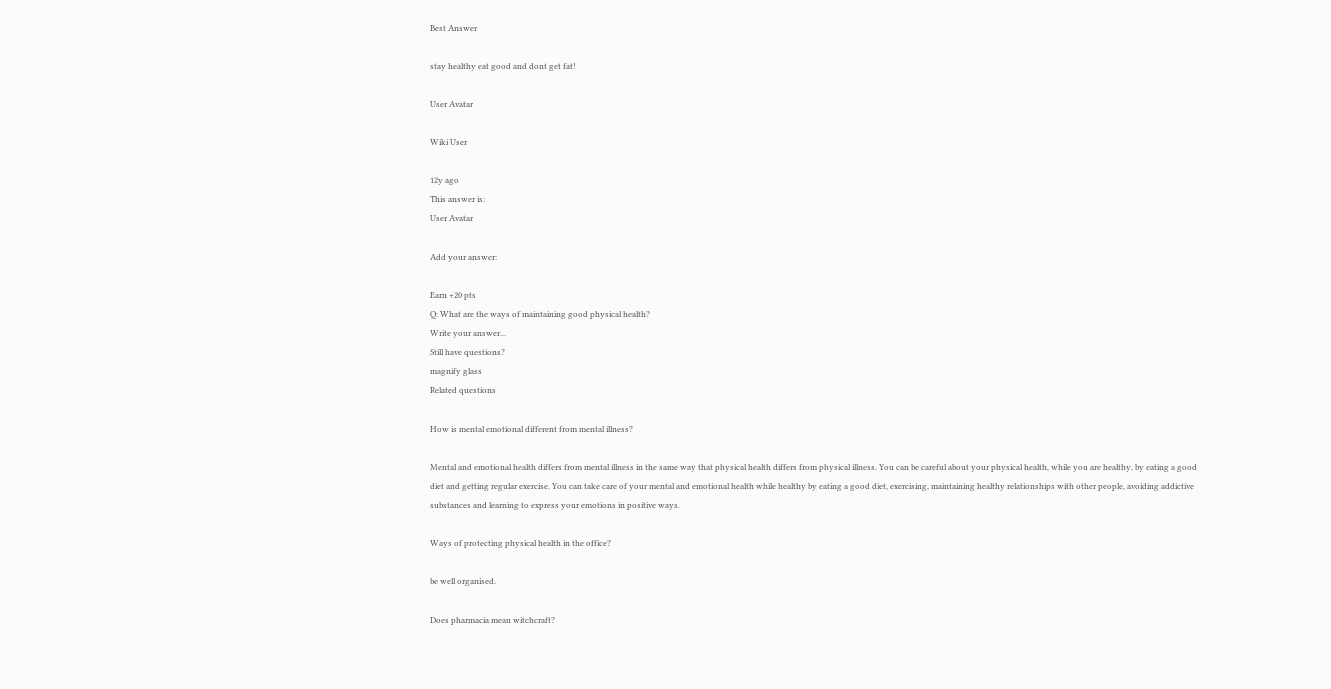Best Answer

stay healthy eat good and dont get fat!

User Avatar

Wiki User

12y ago
This answer is:
User Avatar

Add your answer:

Earn +20 pts
Q: What are the ways of maintaining good physical health?
Write your answer...
Still have questions?
magnify glass
Related questions

How is mental emotional different from mental illness?

Mental and emotional health differs from mental illness in the same way that physical health differs from physical illness. You can be careful about your physical health, while you are healthy, by eating a good diet and getting regular exercise. You can take care of your mental and emotional health while healthy by eating a good diet, exercising, maintaining healthy relationships with other people, avoiding addictive substances and learning to express your emotions in positive ways.

Ways of protecting physical health in the office?

be well organised.

Does pharmacia mean witchcraft?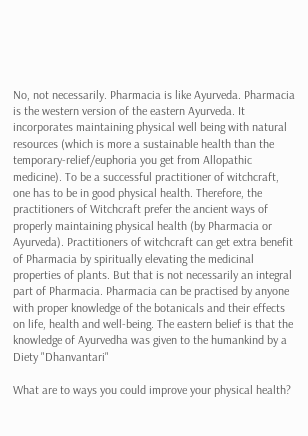No, not necessarily. Pharmacia is like Ayurveda. Pharmacia is the western version of the eastern Ayurveda. It incorporates maintaining physical well being with natural resources (which is more a sustainable health than the temporary-relief/euphoria you get from Allopathic medicine). To be a successful practitioner of witchcraft, one has to be in good physical health. Therefore, the practitioners of Witchcraft prefer the ancient ways of properly maintaining physical health (by Pharmacia or Ayurveda). Practitioners of witchcraft can get extra benefit of Pharmacia by spiritually elevating the medicinal properties of plants. But that is not necessarily an integral part of Pharmacia. Pharmacia can be practised by anyone with proper knowledge of the botanicals and their effects on life, health and well-being. The eastern belief is that the knowledge of Ayurvedha was given to the humankind by a Diety "Dhanvantari"

What are to ways you could improve your physical health?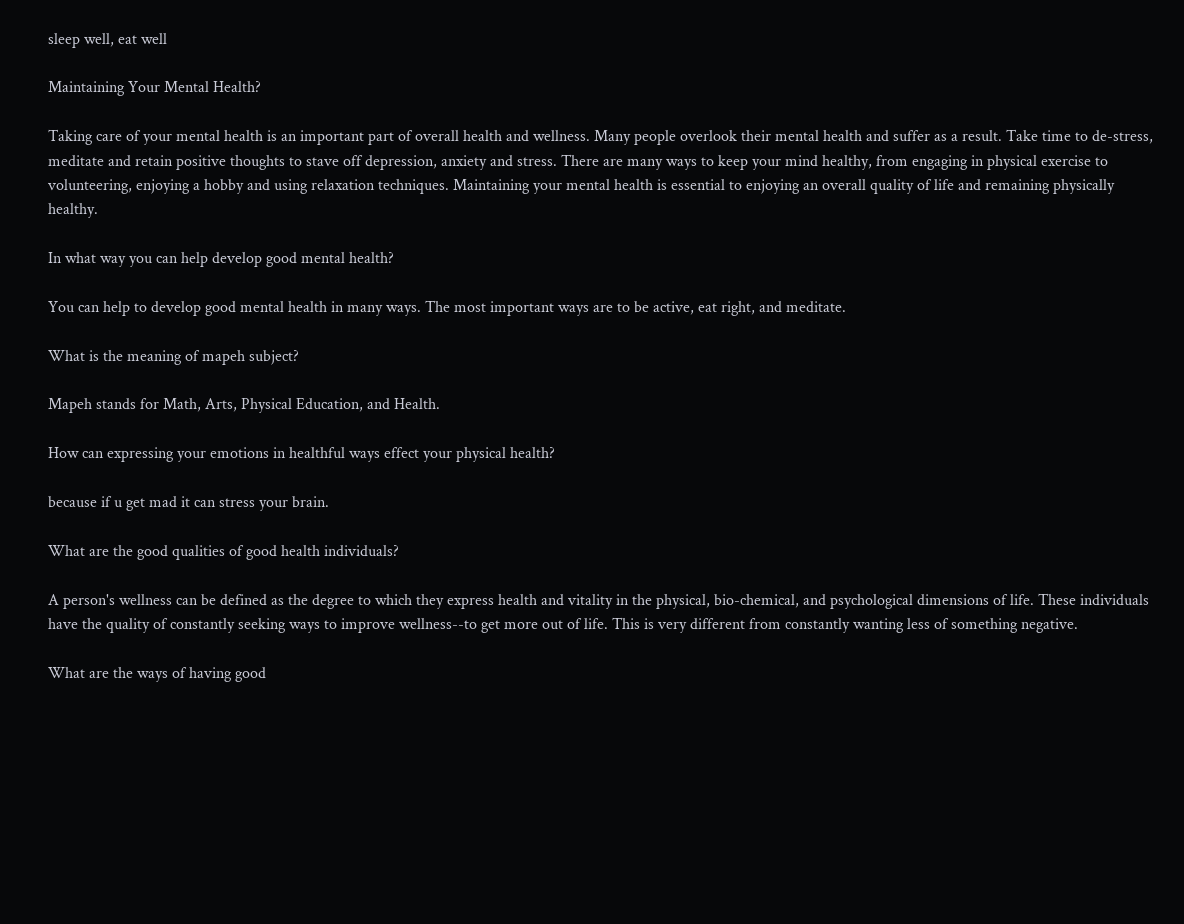sleep well, eat well

Maintaining Your Mental Health?

Taking care of your mental health is an important part of overall health and wellness. Many people overlook their mental health and suffer as a result. Take time to de-stress, meditate and retain positive thoughts to stave off depression, anxiety and stress. There are many ways to keep your mind healthy, from engaging in physical exercise to volunteering, enjoying a hobby and using relaxation techniques. Maintaining your mental health is essential to enjoying an overall quality of life and remaining physically healthy.

In what way you can help develop good mental health?

You can help to develop good mental health in many ways. The most important ways are to be active, eat right, and meditate.

What is the meaning of mapeh subject?

Mapeh stands for Math, Arts, Physical Education, and Health.

How can expressing your emotions in healthful ways effect your physical health?

because if u get mad it can stress your brain.

What are the good qualities of good health individuals?

A person's wellness can be defined as the degree to which they express health and vitality in the physical, bio-chemical, and psychological dimensions of life. These individuals have the quality of constantly seeking ways to improve wellness--to get more out of life. This is very different from constantly wanting less of something negative.

What are the ways of having good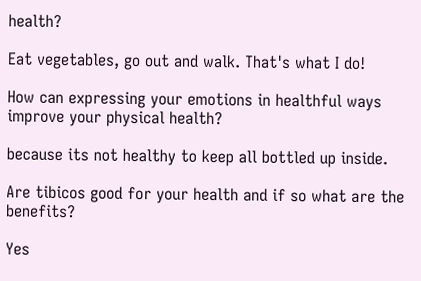health?

Eat vegetables, go out and walk. That's what I do!

How can expressing your emotions in healthful ways improve your physical health?

because its not healthy to keep all bottled up inside.

Are tibicos good for your health and if so what are the benefits?

Yes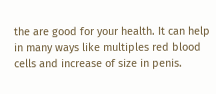the are good for your health. It can help in many ways like multiples red blood cells and increase of size in penis.